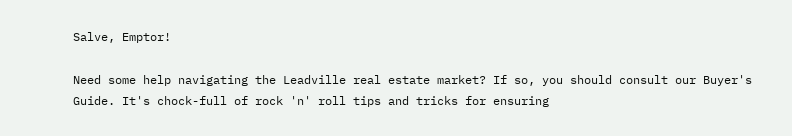Salve, Emptor!

Need some help navigating the Leadville real estate market? If so, you should consult our Buyer's Guide. It's chock-full of rock 'n' roll tips and tricks for ensuring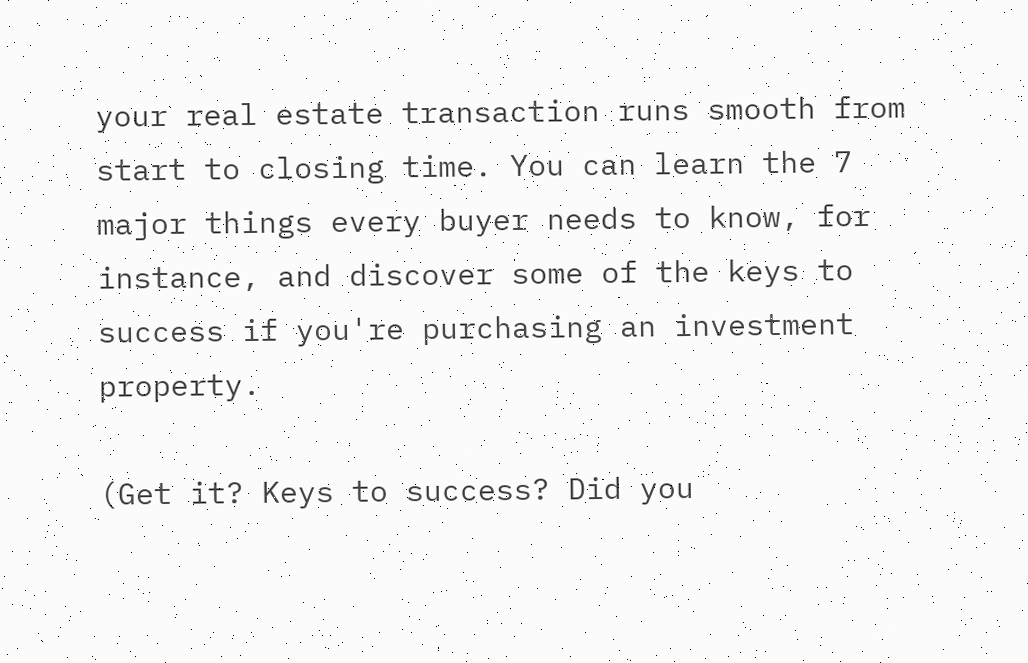your real estate transaction runs smooth from start to closing time. You can learn the 7 major things every buyer needs to know, for instance, and discover some of the keys to success if you're purchasing an investment property.

(Get it? Keys to success? Did you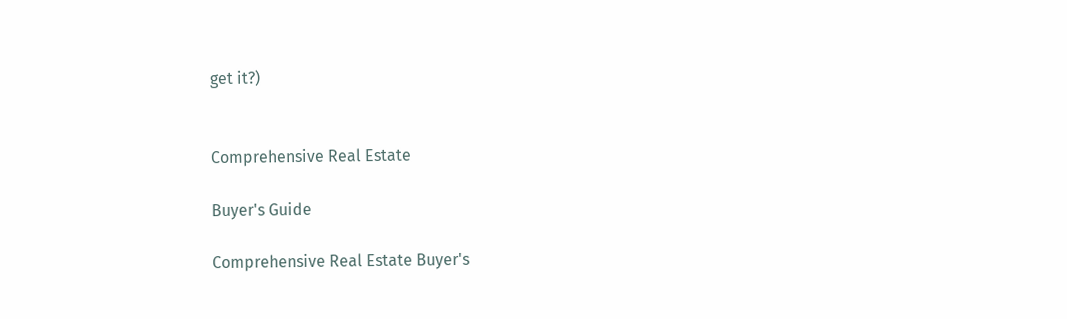get it?)


Comprehensive Real Estate

Buyer's Guide

Comprehensive Real Estate Buyer's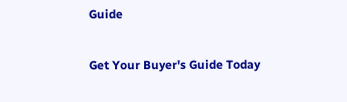Guide

Get Your Buyer's Guide Today